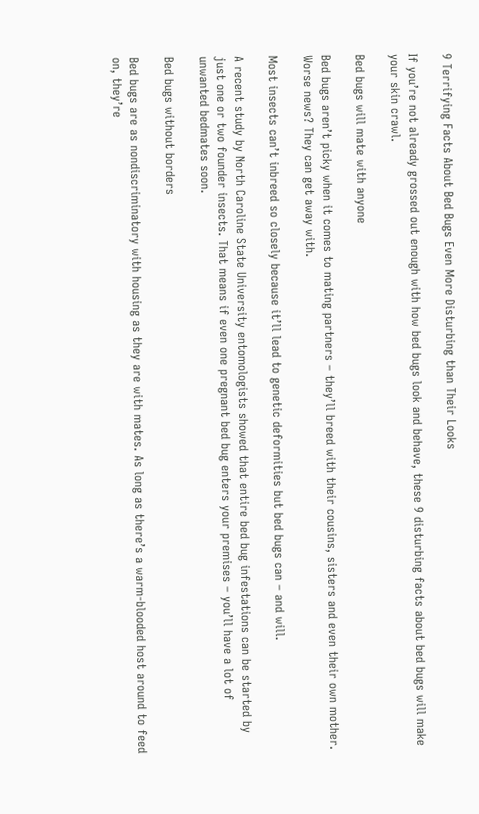9 Terrifying Facts About Bed Bugs Even More Disturbing than Their Looks

If you’re not already grossed out enough with how bed bugs look and behave, these 9 disturbing facts about bed bugs will make your skin crawl.

Bed bugs will mate with anyone

Bed bugs aren’t picky when it comes to mating partners – they’ll breed with their cousins, sisters and even their own mother. Worse news? They can get away with.

Most insects can’t inbreed so closely because it’ll lead to genetic deformities but bed bugs can – and will.

A recent study by North Caroline State University entomologists showed that entire bed bug infestations can be started by just one or two founder insects. That means if even one pregnant bed bug enters your premises – you’ll have a lot of unwanted bedmates soon.

Bed bugs without borders

Bed bugs are as nondiscriminatory with housing as they are with mates. As long as there’s a warm-blooded host around to feed on, they’re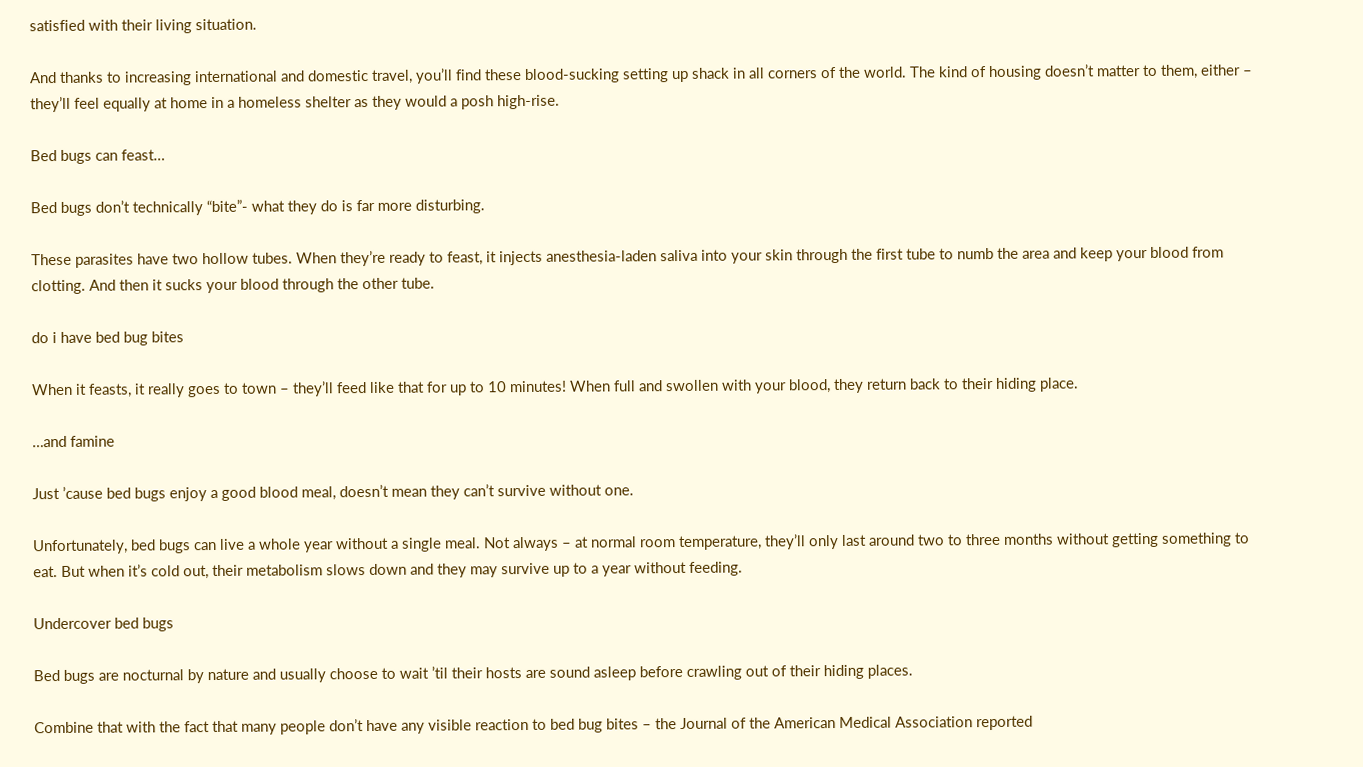satisfied with their living situation.

And thanks to increasing international and domestic travel, you’ll find these blood-sucking setting up shack in all corners of the world. The kind of housing doesn’t matter to them, either – they’ll feel equally at home in a homeless shelter as they would a posh high-rise.

Bed bugs can feast…

Bed bugs don’t technically “bite”- what they do is far more disturbing.

These parasites have two hollow tubes. When they’re ready to feast, it injects anesthesia-laden saliva into your skin through the first tube to numb the area and keep your blood from clotting. And then it sucks your blood through the other tube.

do i have bed bug bites

When it feasts, it really goes to town – they’ll feed like that for up to 10 minutes! When full and swollen with your blood, they return back to their hiding place.

…and famine

Just ’cause bed bugs enjoy a good blood meal, doesn’t mean they can’t survive without one.

Unfortunately, bed bugs can live a whole year without a single meal. Not always – at normal room temperature, they’ll only last around two to three months without getting something to eat. But when it’s cold out, their metabolism slows down and they may survive up to a year without feeding.

Undercover bed bugs

Bed bugs are nocturnal by nature and usually choose to wait ’til their hosts are sound asleep before crawling out of their hiding places.

Combine that with the fact that many people don’t have any visible reaction to bed bug bites – the Journal of the American Medical Association reported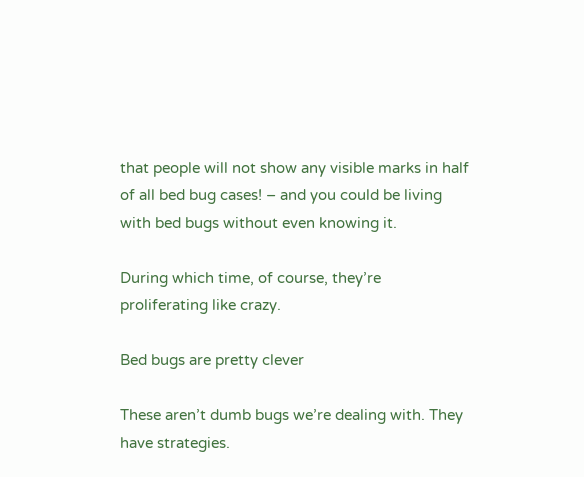that people will not show any visible marks in half of all bed bug cases! – and you could be living with bed bugs without even knowing it.

During which time, of course, they’re proliferating like crazy.

Bed bugs are pretty clever

These aren’t dumb bugs we’re dealing with. They have strategies.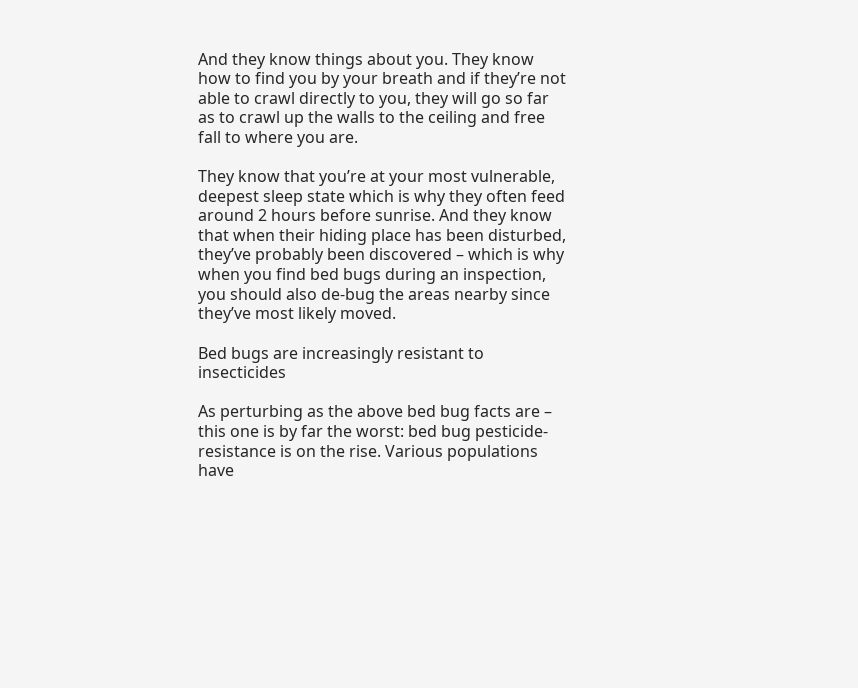And they know things about you. They know how to find you by your breath and if they’re not able to crawl directly to you, they will go so far as to crawl up the walls to the ceiling and free fall to where you are.

They know that you’re at your most vulnerable, deepest sleep state which is why they often feed around 2 hours before sunrise. And they know that when their hiding place has been disturbed, they’ve probably been discovered – which is why when you find bed bugs during an inspection, you should also de-bug the areas nearby since they’ve most likely moved.

Bed bugs are increasingly resistant to insecticides

As perturbing as the above bed bug facts are – this one is by far the worst: bed bug pesticide-resistance is on the rise. Various populations have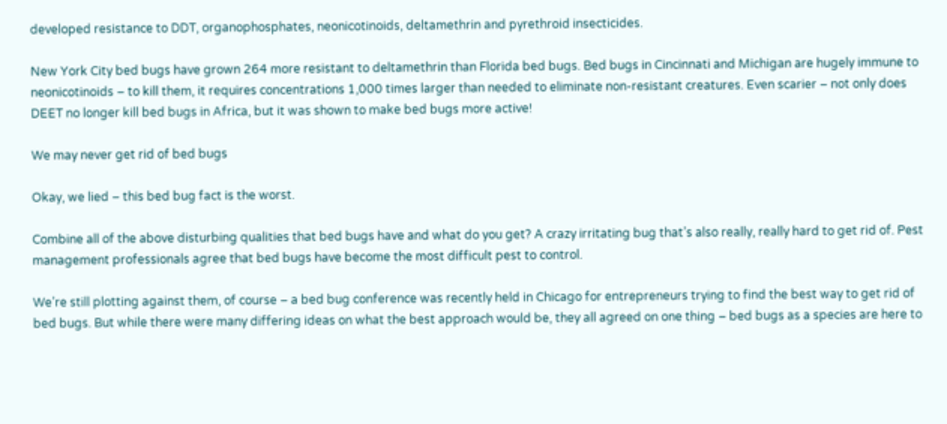developed resistance to DDT, organophosphates, neonicotinoids, deltamethrin and pyrethroid insecticides.

New York City bed bugs have grown 264 more resistant to deltamethrin than Florida bed bugs. Bed bugs in Cincinnati and Michigan are hugely immune to neonicotinoids – to kill them, it requires concentrations 1,000 times larger than needed to eliminate non-resistant creatures. Even scarier – not only does DEET no longer kill bed bugs in Africa, but it was shown to make bed bugs more active!

We may never get rid of bed bugs

Okay, we lied – this bed bug fact is the worst.

Combine all of the above disturbing qualities that bed bugs have and what do you get? A crazy irritating bug that’s also really, really hard to get rid of. Pest management professionals agree that bed bugs have become the most difficult pest to control.

We’re still plotting against them, of course – a bed bug conference was recently held in Chicago for entrepreneurs trying to find the best way to get rid of bed bugs. But while there were many differing ideas on what the best approach would be, they all agreed on one thing – bed bugs as a species are here to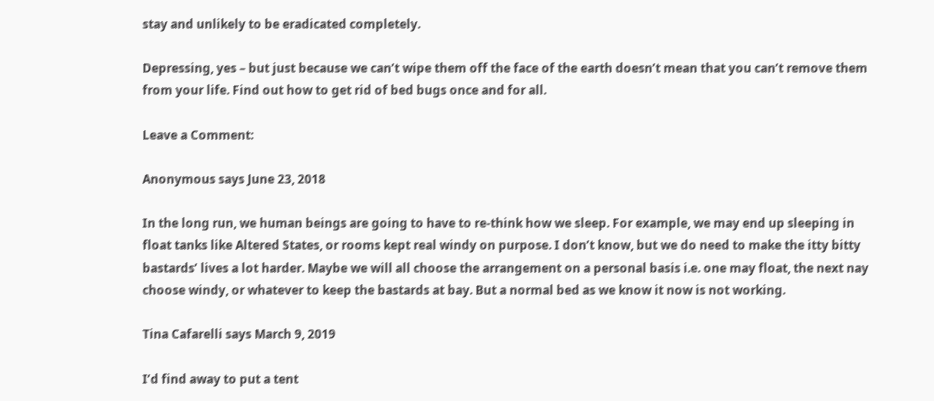stay and unlikely to be eradicated completely.

Depressing, yes – but just because we can’t wipe them off the face of the earth doesn’t mean that you can’t remove them from your life. Find out how to get rid of bed bugs once and for all.

Leave a Comment:

Anonymous says June 23, 2018

In the long run, we human beings are going to have to re-think how we sleep. For example, we may end up sleeping in float tanks like Altered States, or rooms kept real windy on purpose. I don’t know, but we do need to make the itty bitty bastards’ lives a lot harder. Maybe we will all choose the arrangement on a personal basis i.e. one may float, the next nay choose windy, or whatever to keep the bastards at bay. But a normal bed as we know it now is not working.

Tina Cafarelli says March 9, 2019

I’d find away to put a tent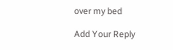over my bed

Add Your Reply